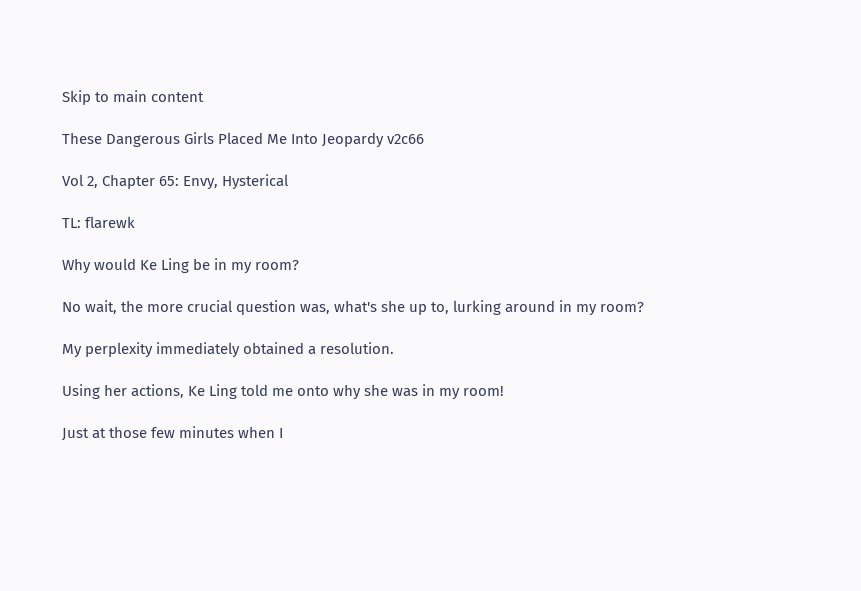Skip to main content

These Dangerous Girls Placed Me Into Jeopardy v2c66

Vol 2, Chapter 65: Envy, Hysterical

TL: flarewk

Why would Ke Ling be in my room?

No wait, the more crucial question was, what's she up to, lurking around in my room?

My perplexity immediately obtained a resolution.

Using her actions, Ke Ling told me onto why she was in my room!

Just at those few minutes when I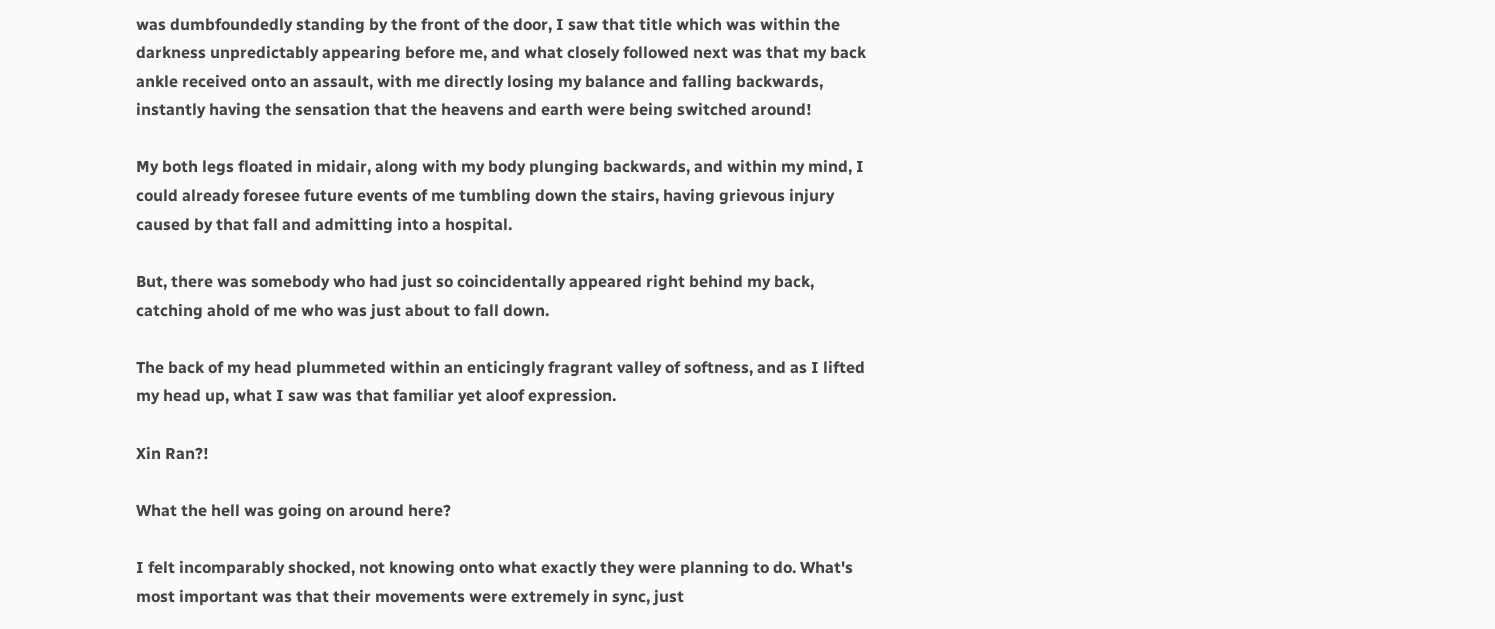was dumbfoundedly standing by the front of the door, I saw that title which was within the darkness unpredictably appearing before me, and what closely followed next was that my back ankle received onto an assault, with me directly losing my balance and falling backwards, instantly having the sensation that the heavens and earth were being switched around!

My both legs floated in midair, along with my body plunging backwards, and within my mind, I could already foresee future events of me tumbling down the stairs, having grievous injury caused by that fall and admitting into a hospital.

But, there was somebody who had just so coincidentally appeared right behind my back, catching ahold of me who was just about to fall down.

The back of my head plummeted within an enticingly fragrant valley of softness, and as I lifted my head up, what I saw was that familiar yet aloof expression.

Xin Ran?!

What the hell was going on around here?

I felt incomparably shocked, not knowing onto what exactly they were planning to do. What's most important was that their movements were extremely in sync, just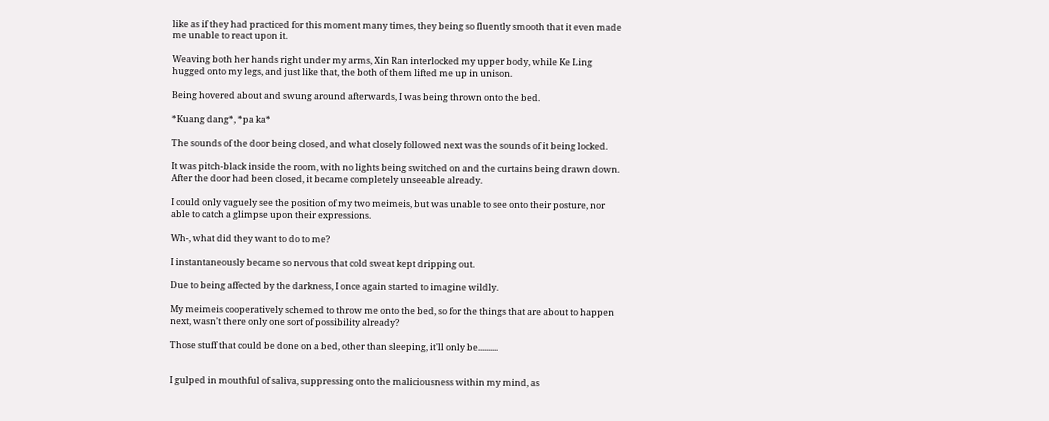like as if they had practiced for this moment many times, they being so fluently smooth that it even made me unable to react upon it.

Weaving both her hands right under my arms, Xin Ran interlocked my upper body, while Ke Ling hugged onto my legs, and just like that, the both of them lifted me up in unison.

Being hovered about and swung around afterwards, I was being thrown onto the bed.

*Kuang dang*, *pa ka*

The sounds of the door being closed, and what closely followed next was the sounds of it being locked.

It was pitch-black inside the room, with no lights being switched on and the curtains being drawn down. After the door had been closed, it became completely unseeable already.

I could only vaguely see the position of my two meimeis, but was unable to see onto their posture, nor able to catch a glimpse upon their expressions.

Wh-, what did they want to do to me?

I instantaneously became so nervous that cold sweat kept dripping out.

Due to being affected by the darkness, I once again started to imagine wildly.

My meimeis cooperatively schemed to throw me onto the bed, so for the things that are about to happen next, wasn't there only one sort of possibility already?

Those stuff that could be done on a bed, other than sleeping, it'll only be..........


I gulped in mouthful of saliva, suppressing onto the maliciousness within my mind, as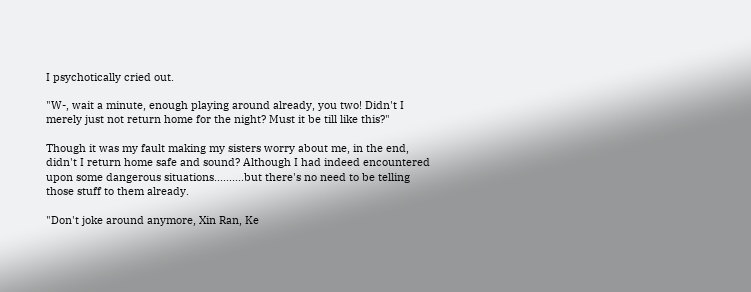I psychotically cried out.

"W-, wait a minute, enough playing around already, you two! Didn't I merely just not return home for the night? Must it be till like this?"

Though it was my fault making my sisters worry about me, in the end, didn't I return home safe and sound? Although I had indeed encountered upon some dangerous situations..........but there's no need to be telling those stuff to them already.

"Don't joke around anymore, Xin Ran, Ke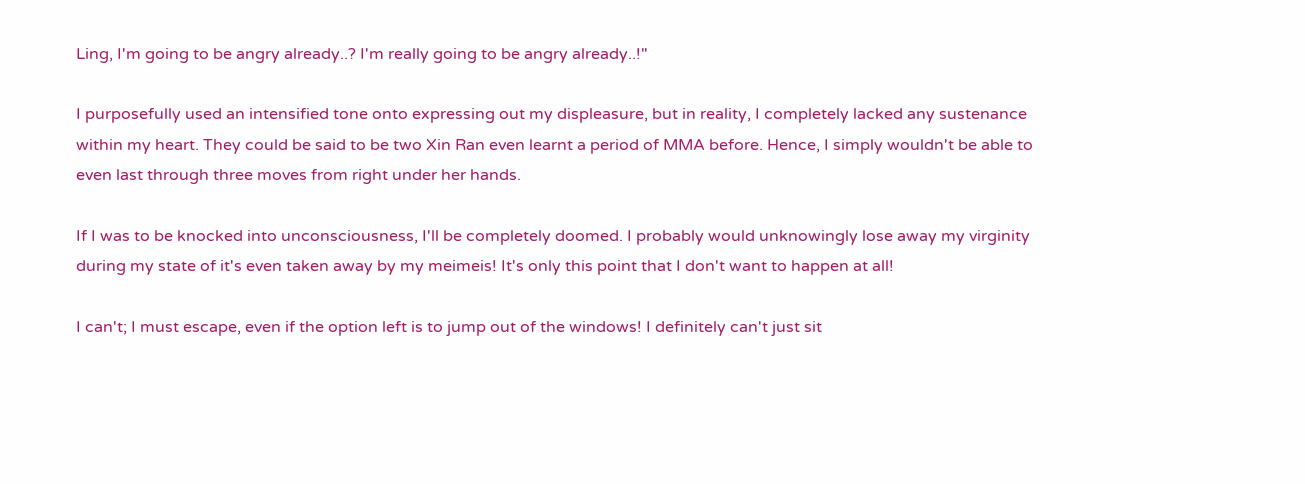Ling, I'm going to be angry already..? I'm really going to be angry already..!"

I purposefully used an intensified tone onto expressing out my displeasure, but in reality, I completely lacked any sustenance within my heart. They could be said to be two Xin Ran even learnt a period of MMA before. Hence, I simply wouldn't be able to even last through three moves from right under her hands.

If I was to be knocked into unconsciousness, I'll be completely doomed. I probably would unknowingly lose away my virginity during my state of it's even taken away by my meimeis! It's only this point that I don't want to happen at all!

I can't; I must escape, even if the option left is to jump out of the windows! I definitely can't just sit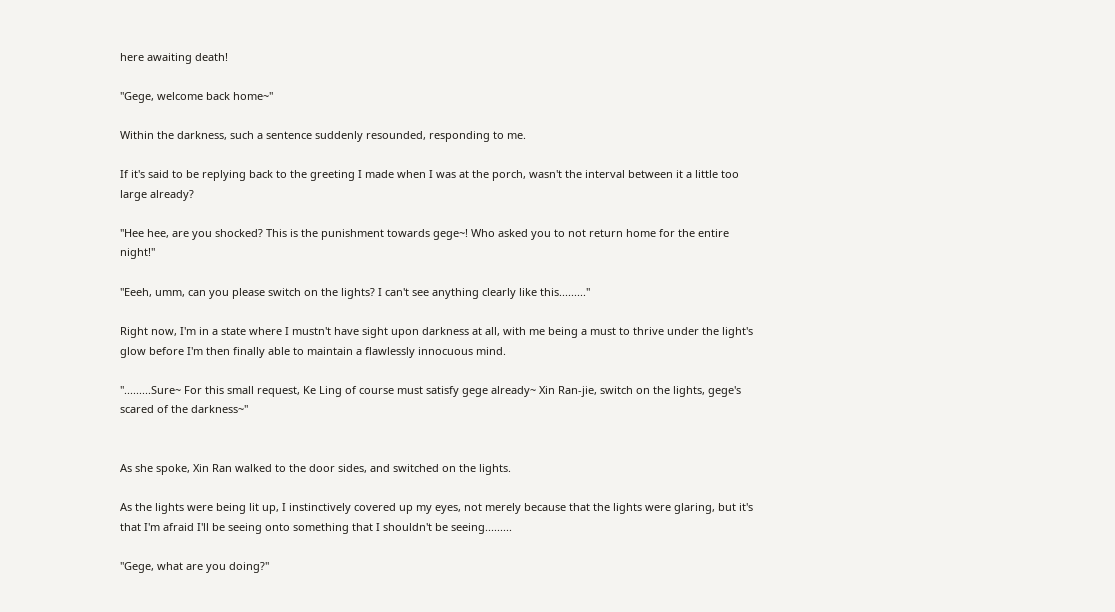here awaiting death!

"Gege, welcome back home~"

Within the darkness, such a sentence suddenly resounded, responding to me.

If it's said to be replying back to the greeting I made when I was at the porch, wasn't the interval between it a little too large already?

"Hee hee, are you shocked? This is the punishment towards gege~! Who asked you to not return home for the entire night!"

"Eeeh, umm, can you please switch on the lights? I can't see anything clearly like this........."

Right now, I'm in a state where I mustn't have sight upon darkness at all, with me being a must to thrive under the light's glow before I'm then finally able to maintain a flawlessly innocuous mind.

".........Sure~ For this small request, Ke Ling of course must satisfy gege already~ Xin Ran-jie, switch on the lights, gege's scared of the darkness~"


As she spoke, Xin Ran walked to the door sides, and switched on the lights.

As the lights were being lit up, I instinctively covered up my eyes, not merely because that the lights were glaring, but it's that I'm afraid I'll be seeing onto something that I shouldn't be seeing.........

"Gege, what are you doing?"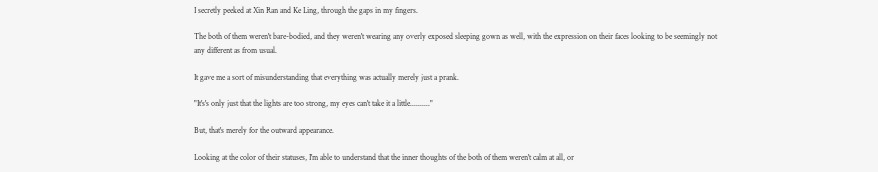I secretly peeked at Xin Ran and Ke Ling, through the gaps in my fingers.

The both of them weren't bare-bodied, and they weren't wearing any overly exposed sleeping gown as well, with the expression on their faces looking to be seemingly not any different as from usual.

It gave me a sort of misunderstanding that everything was actually merely just a prank.

"It's's only just that the lights are too strong, my eyes can't take it a little.........."

But, that's merely for the outward appearance.

Looking at the color of their statuses, I'm able to understand that the inner thoughts of the both of them weren't calm at all, or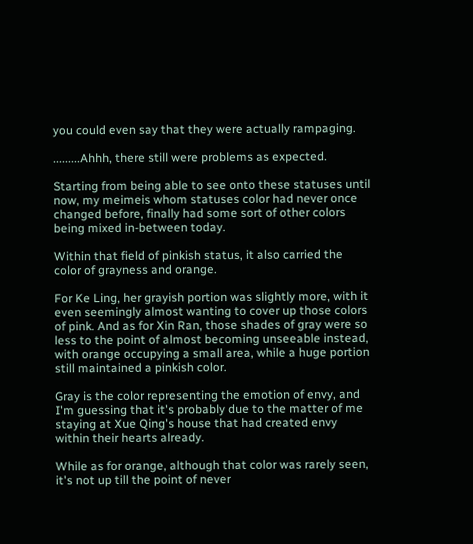you could even say that they were actually rampaging.

.........Ahhh, there still were problems as expected.

Starting from being able to see onto these statuses until now, my meimeis whom statuses color had never once changed before, finally had some sort of other colors being mixed in-between today.

Within that field of pinkish status, it also carried the color of grayness and orange.

For Ke Ling, her grayish portion was slightly more, with it even seemingly almost wanting to cover up those colors of pink. And as for Xin Ran, those shades of gray were so less to the point of almost becoming unseeable instead, with orange occupying a small area, while a huge portion still maintained a pinkish color.

Gray is the color representing the emotion of envy, and I'm guessing that it's probably due to the matter of me staying at Xue Qing's house that had created envy within their hearts already.

While as for orange, although that color was rarely seen, it's not up till the point of never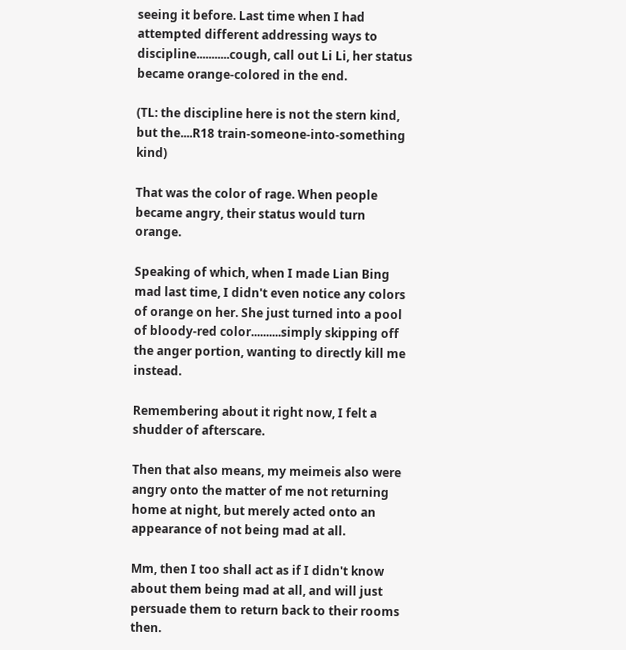seeing it before. Last time when I had attempted different addressing ways to discipline...........cough, call out Li Li, her status became orange-colored in the end.

(TL: the discipline here is not the stern kind, but the....R18 train-someone-into-something kind)

That was the color of rage. When people became angry, their status would turn orange.

Speaking of which, when I made Lian Bing mad last time, I didn't even notice any colors of orange on her. She just turned into a pool of bloody-red color..........simply skipping off the anger portion, wanting to directly kill me instead.

Remembering about it right now, I felt a shudder of afterscare.

Then that also means, my meimeis also were angry onto the matter of me not returning home at night, but merely acted onto an appearance of not being mad at all.

Mm, then I too shall act as if I didn't know about them being mad at all, and will just persuade them to return back to their rooms then.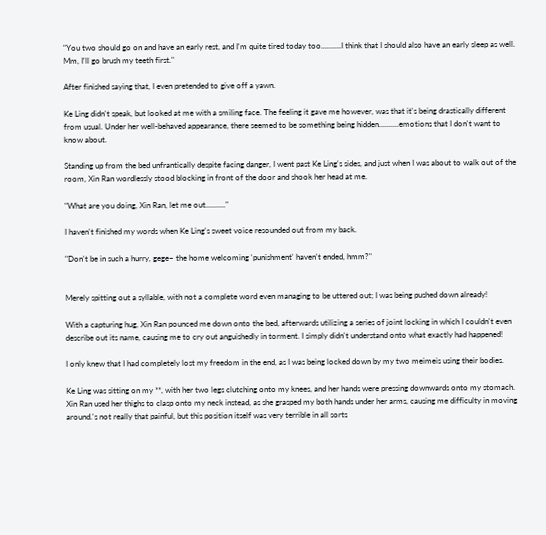"You two should go on and have an early rest, and I'm quite tired today too..........I think that I should also have an early sleep as well. Mm, I'll go brush my teeth first."

After finished saying that, I even pretended to give off a yawn.

Ke Ling didn't speak, but looked at me with a smiling face. The feeling it gave me however, was that it's being drastically different from usual. Under her well-behaved appearance, there seemed to be something being hidden..........emotions that I don't want to know about.

Standing up from the bed unfrantically despite facing danger, I went past Ke Ling's sides, and just when I was about to walk out of the room, Xin Ran wordlessly stood blocking in front of the door and shook her head at me.

"What are you doing, Xin Ran, let me out.........."

I haven't finished my words when Ke Ling's sweet voice resounded out from my back.

"Don't be in such a hurry, gege~ the home welcoming 'punishment' haven't ended, hmm?"


Merely spitting out a syllable, with not a complete word even managing to be uttered out; I was being pushed down already!

With a capturing hug, Xin Ran pounced me down onto the bed, afterwards utilizing a series of joint locking in which I couldn't even describe out its name, causing me to cry out anguishedly in torment. I simply didn't understand onto what exactly had happened!

I only knew that I had completely lost my freedom in the end, as I was being locked down by my two meimeis using their bodies.

Ke Ling was sitting on my **, with her two legs clutching onto my knees, and her hands were pressing downwards onto my stomach. Xin Ran used her thighs to clasp onto my neck instead, as she grasped my both hands under her arms, causing me difficulty in moving around.'s not really that painful, but this position itself was very terrible in all sorts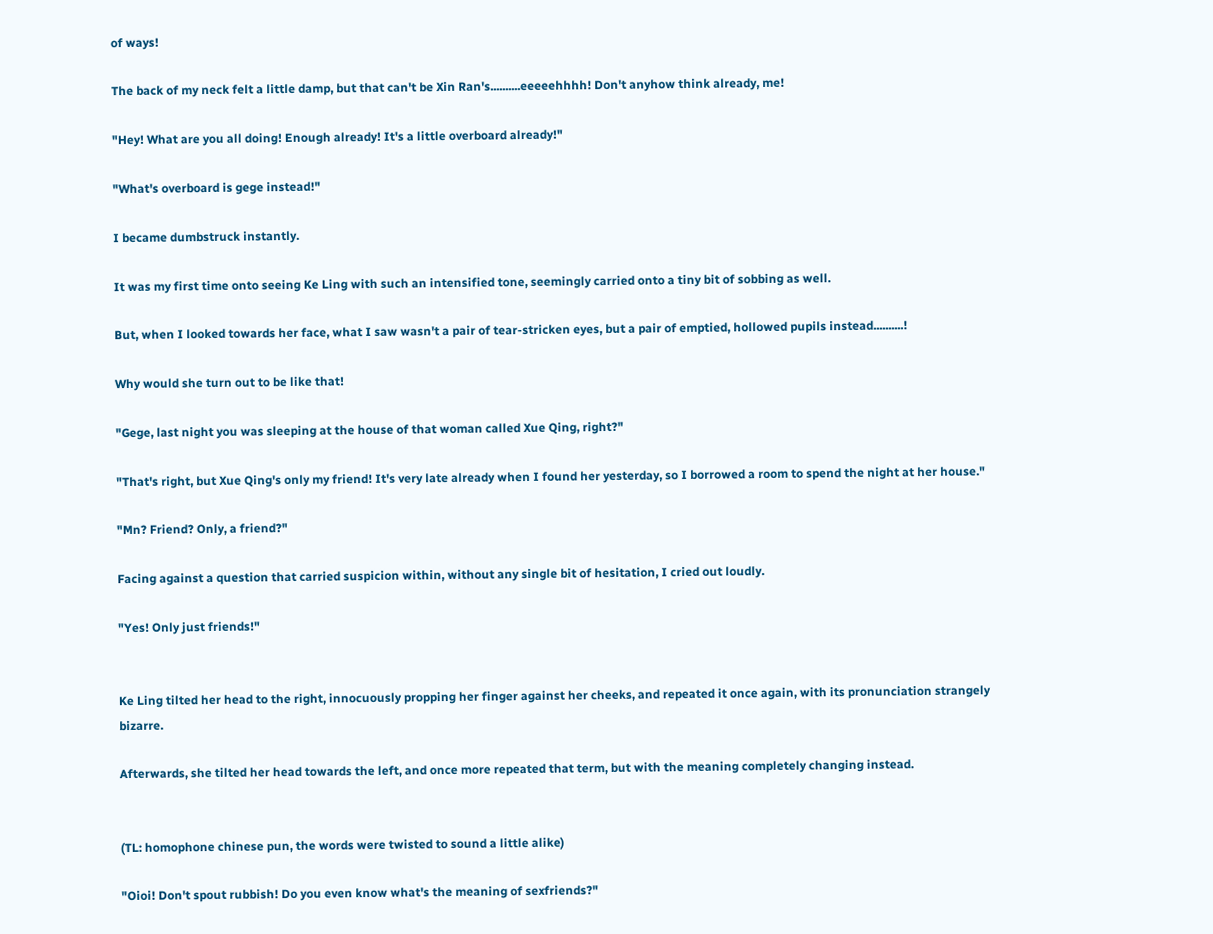of ways!

The back of my neck felt a little damp, but that can't be Xin Ran's..........eeeeehhhh! Don't anyhow think already, me!

"Hey! What are you all doing! Enough already! It's a little overboard already!"

"What's overboard is gege instead!"

I became dumbstruck instantly.

It was my first time onto seeing Ke Ling with such an intensified tone, seemingly carried onto a tiny bit of sobbing as well.

But, when I looked towards her face, what I saw wasn't a pair of tear-stricken eyes, but a pair of emptied, hollowed pupils instead..........!

Why would she turn out to be like that!

"Gege, last night you was sleeping at the house of that woman called Xue Qing, right?"

"That's right, but Xue Qing's only my friend! It's very late already when I found her yesterday, so I borrowed a room to spend the night at her house."

"Mn? Friend? Only, a friend?"

Facing against a question that carried suspicion within, without any single bit of hesitation, I cried out loudly.

"Yes! Only just friends!"


Ke Ling tilted her head to the right, innocuously propping her finger against her cheeks, and repeated it once again, with its pronunciation strangely bizarre.

Afterwards, she tilted her head towards the left, and once more repeated that term, but with the meaning completely changing instead.


(TL: homophone chinese pun, the words were twisted to sound a little alike)

"Oioi! Don't spout rubbish! Do you even know what's the meaning of sexfriends?"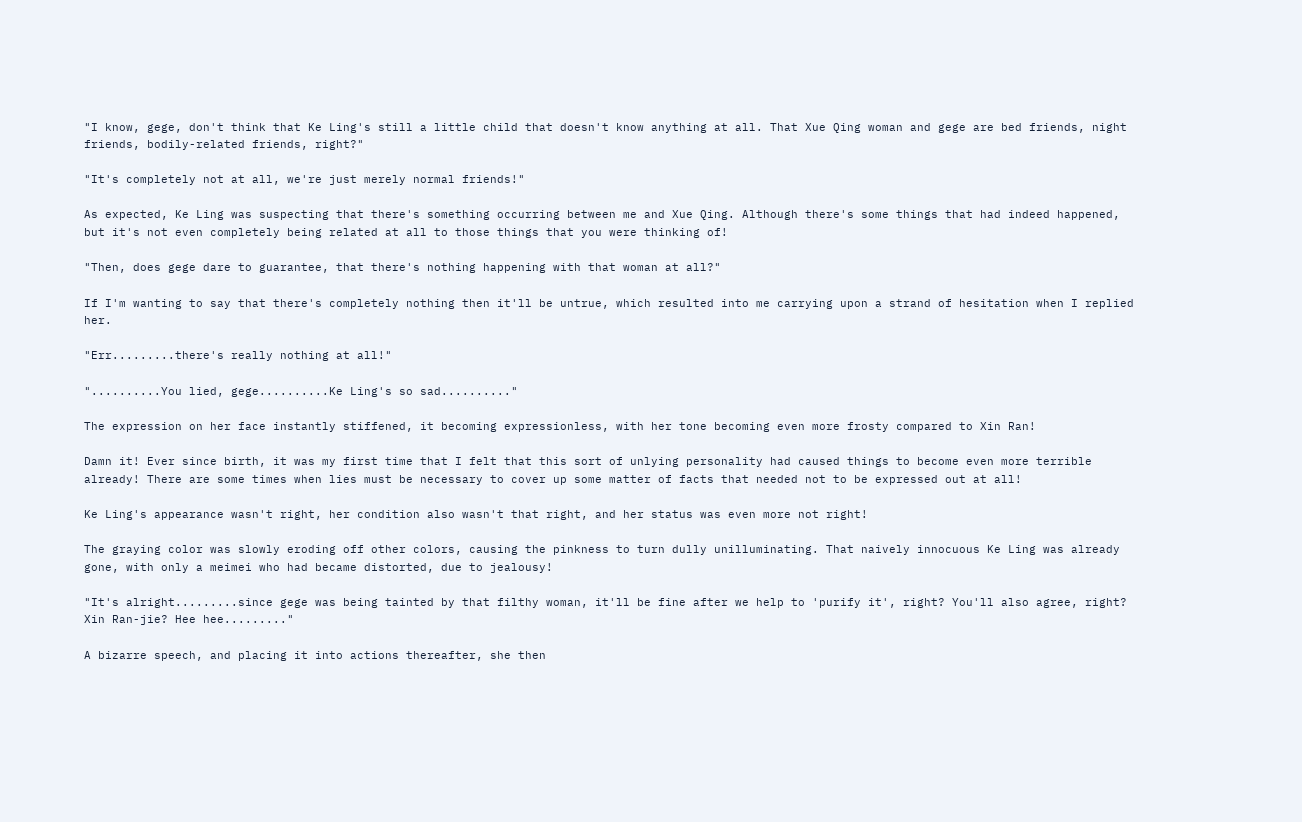"I know, gege, don't think that Ke Ling's still a little child that doesn't know anything at all. That Xue Qing woman and gege are bed friends, night friends, bodily-related friends, right?"

"It's completely not at all, we're just merely normal friends!"

As expected, Ke Ling was suspecting that there's something occurring between me and Xue Qing. Although there's some things that had indeed happened, but it's not even completely being related at all to those things that you were thinking of!

"Then, does gege dare to guarantee, that there's nothing happening with that woman at all?"

If I'm wanting to say that there's completely nothing then it'll be untrue, which resulted into me carrying upon a strand of hesitation when I replied her.

"Err.........there's really nothing at all!"

"..........You lied, gege..........Ke Ling's so sad.........."

The expression on her face instantly stiffened, it becoming expressionless, with her tone becoming even more frosty compared to Xin Ran!

Damn it! Ever since birth, it was my first time that I felt that this sort of unlying personality had caused things to become even more terrible already! There are some times when lies must be necessary to cover up some matter of facts that needed not to be expressed out at all!

Ke Ling's appearance wasn't right, her condition also wasn't that right, and her status was even more not right!

The graying color was slowly eroding off other colors, causing the pinkness to turn dully unilluminating. That naively innocuous Ke Ling was already gone, with only a meimei who had became distorted, due to jealousy!

"It's alright.........since gege was being tainted by that filthy woman, it'll be fine after we help to 'purify it', right? You'll also agree, right? Xin Ran-jie? Hee hee........."

A bizarre speech, and placing it into actions thereafter, she then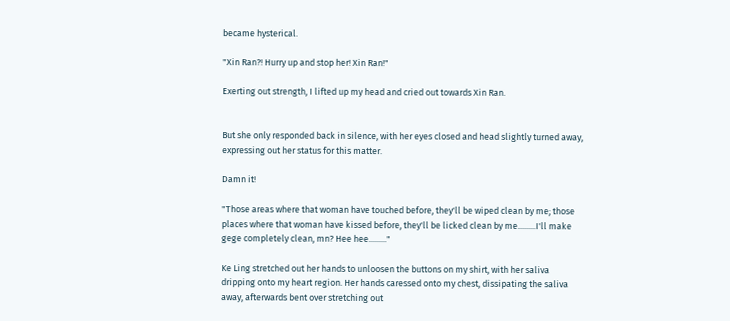became hysterical.

"Xin Ran?! Hurry up and stop her! Xin Ran!"

Exerting out strength, I lifted up my head and cried out towards Xin Ran.


But she only responded back in silence, with her eyes closed and head slightly turned away, expressing out her status for this matter.

Damn it!

"Those areas where that woman have touched before, they'll be wiped clean by me; those places where that woman have kissed before, they'll be licked clean by me.........I'll make gege completely clean, mn? Hee hee........."

Ke Ling stretched out her hands to unloosen the buttons on my shirt, with her saliva dripping onto my heart region. Her hands caressed onto my chest, dissipating the saliva away, afterwards bent over stretching out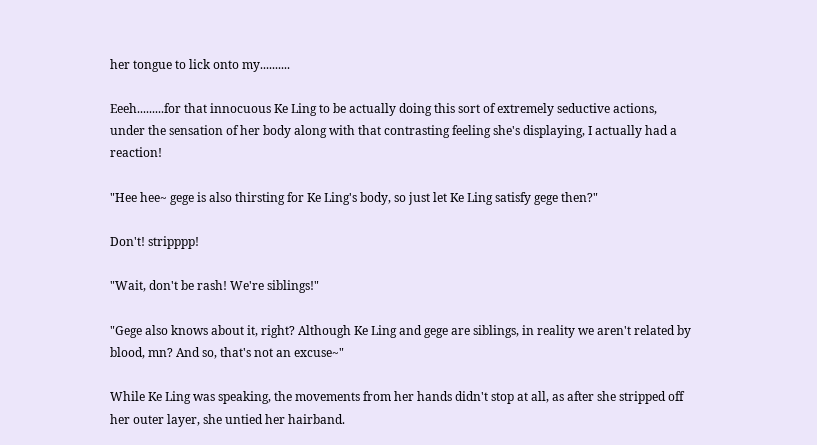her tongue to lick onto my..........

Eeeh.........for that innocuous Ke Ling to be actually doing this sort of extremely seductive actions, under the sensation of her body along with that contrasting feeling she's displaying, I actually had a reaction!

"Hee hee~ gege is also thirsting for Ke Ling's body, so just let Ke Ling satisfy gege then?"

Don't! stripppp!

"Wait, don't be rash! We're siblings!"

"Gege also knows about it, right? Although Ke Ling and gege are siblings, in reality we aren't related by blood, mn? And so, that's not an excuse~"

While Ke Ling was speaking, the movements from her hands didn't stop at all, as after she stripped off her outer layer, she untied her hairband.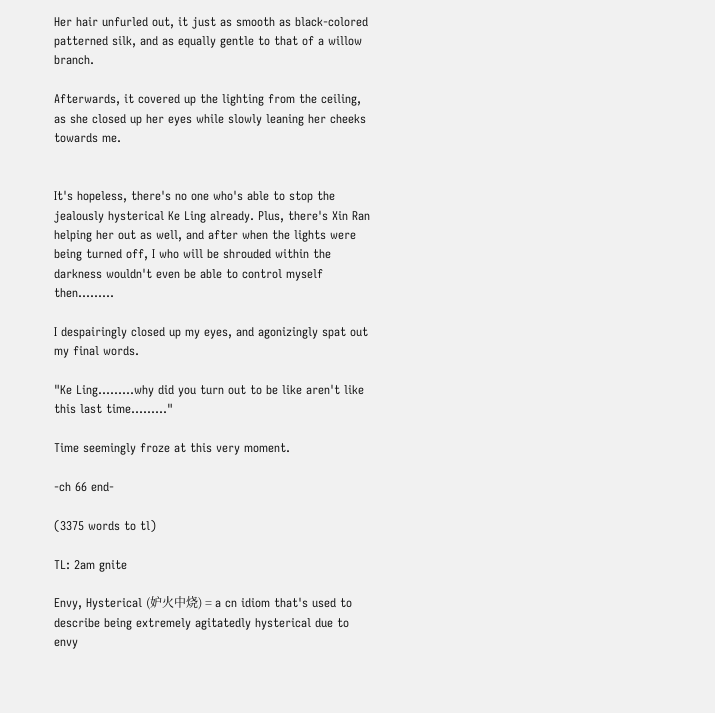Her hair unfurled out, it just as smooth as black-colored patterned silk, and as equally gentle to that of a willow branch.

Afterwards, it covered up the lighting from the ceiling, as she closed up her eyes while slowly leaning her cheeks towards me.


It's hopeless, there's no one who's able to stop the jealously hysterical Ke Ling already. Plus, there's Xin Ran helping her out as well, and after when the lights were being turned off, I who will be shrouded within the darkness wouldn't even be able to control myself then.........

I despairingly closed up my eyes, and agonizingly spat out my final words.

"Ke Ling.........why did you turn out to be like aren't like this last time........."

Time seemingly froze at this very moment.

-ch 66 end-

(3375 words to tl)

TL: 2am gnite

Envy, Hysterical (妒火中烧) = a cn idiom that's used to describe being extremely agitatedly hysterical due to envy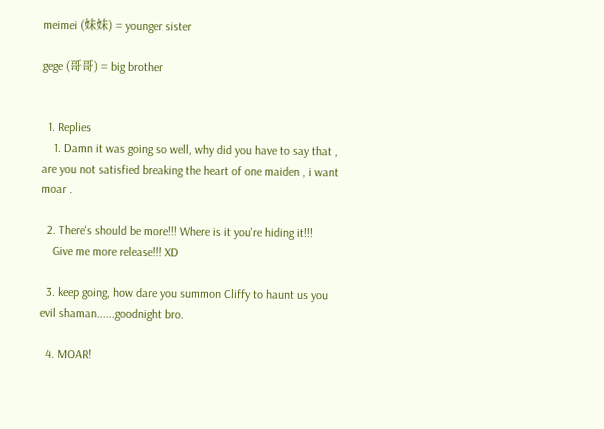meimei (妹妹) = younger sister

gege (哥哥) = big brother


  1. Replies
    1. Damn it was going so well, why did you have to say that , are you not satisfied breaking the heart of one maiden , i want moar .

  2. There's should be more!!! Where is it you're hiding it!!!
    Give me more release!!! XD

  3. keep going, how dare you summon Cliffy to haunt us you evil shaman......goodnight bro.

  4. MOAR!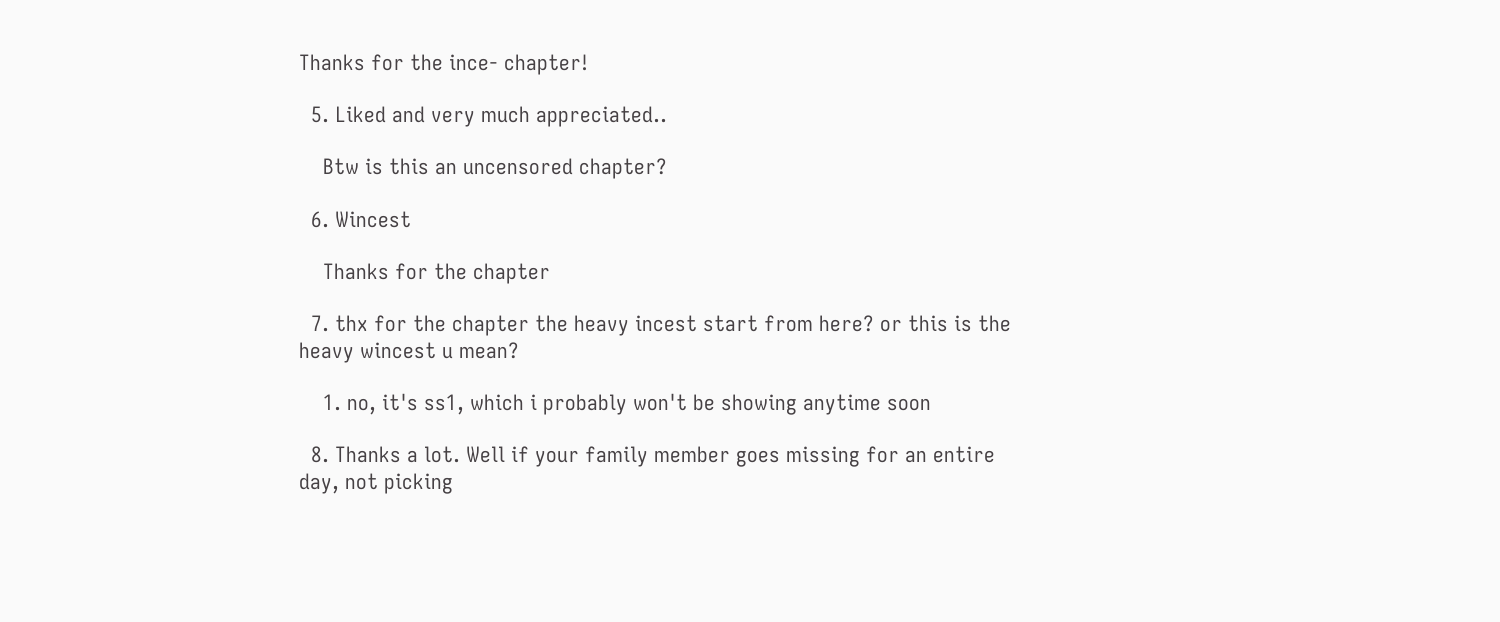Thanks for the ince- chapter!

  5. Liked and very much appreciated..

    Btw is this an uncensored chapter?

  6. Wincest

    Thanks for the chapter

  7. thx for the chapter the heavy incest start from here? or this is the heavy wincest u mean?

    1. no, it's ss1, which i probably won't be showing anytime soon

  8. Thanks a lot. Well if your family member goes missing for an entire day, not picking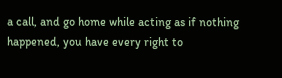a call, and go home while acting as if nothing happened, you have every right to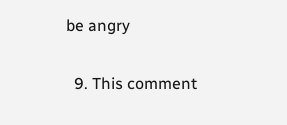be angry

  9. This comment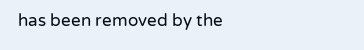has been removed by the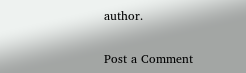author.


Post a Comment